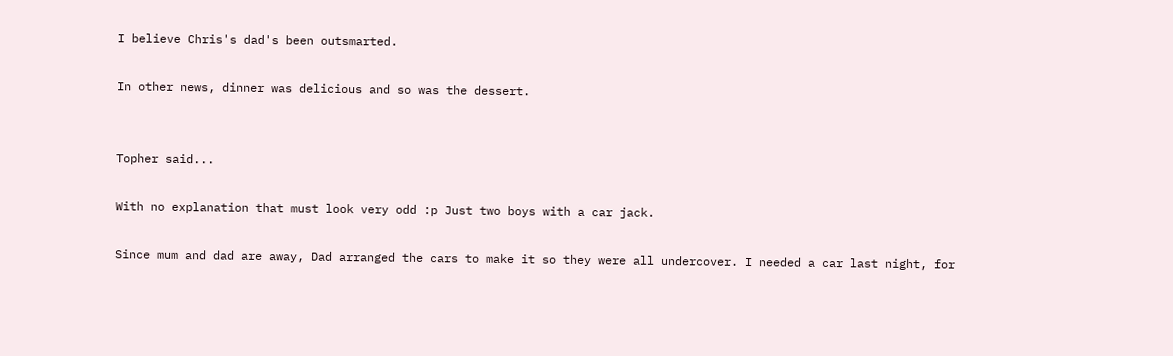I believe Chris's dad's been outsmarted.

In other news, dinner was delicious and so was the dessert.


Topher said...

With no explanation that must look very odd :p Just two boys with a car jack.

Since mum and dad are away, Dad arranged the cars to make it so they were all undercover. I needed a car last night, for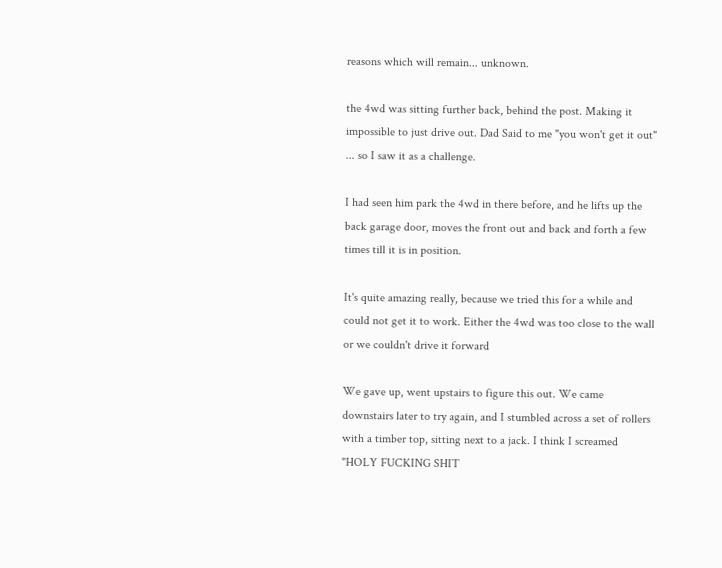reasons which will remain... unknown.

the 4wd was sitting further back, behind the post. Making it impossible to just drive out. Dad Said to me "you won't get it out" ... so I saw it as a challenge.

I had seen him park the 4wd in there before, and he lifts up the back garage door, moves the front out and back and forth a few times till it is in position.

It's quite amazing really, because we tried this for a while and could not get it to work. Either the 4wd was too close to the wall or we couldn't drive it forward

We gave up, went upstairs to figure this out. We came downstairs later to try again, and I stumbled across a set of rollers with a timber top, sitting next to a jack. I think I screamed "HOLY FUCKING SHIT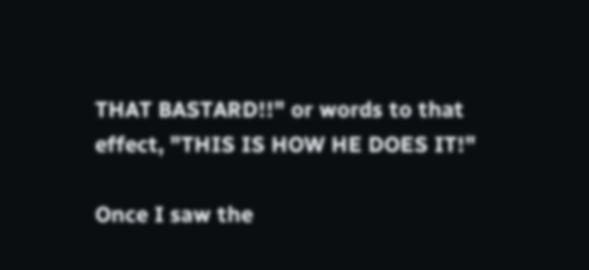THAT BASTARD!!" or words to that effect, "THIS IS HOW HE DOES IT!"

Once I saw the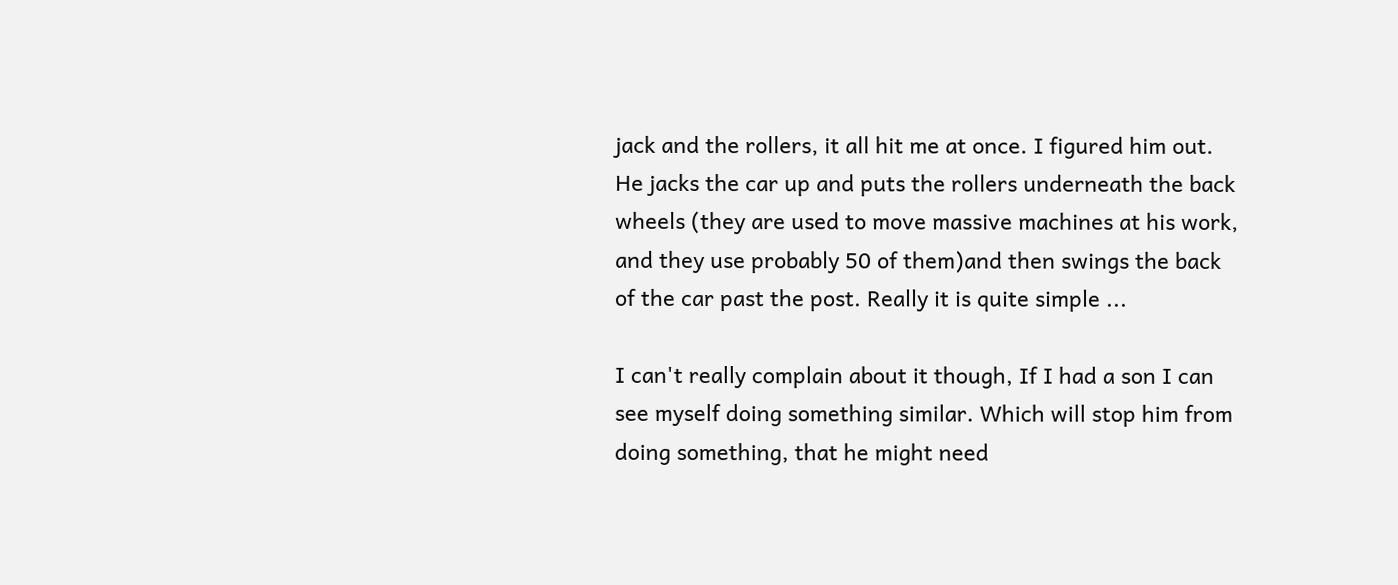jack and the rollers, it all hit me at once. I figured him out. He jacks the car up and puts the rollers underneath the back wheels (they are used to move massive machines at his work, and they use probably 50 of them)and then swings the back of the car past the post. Really it is quite simple ...

I can't really complain about it though, If I had a son I can see myself doing something similar. Which will stop him from doing something, that he might need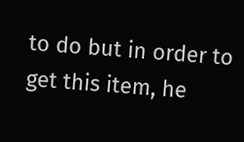to do but in order to get this item, he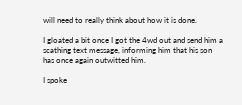will need to really think about how it is done.

I gloated a bit once I got the 4wd out and send him a scathing text message, informing him that his son has once again outwitted him.

I spoke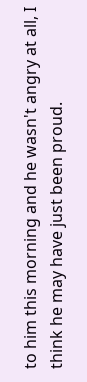to him this morning and he wasn't angry at all, I think he may have just been proud.